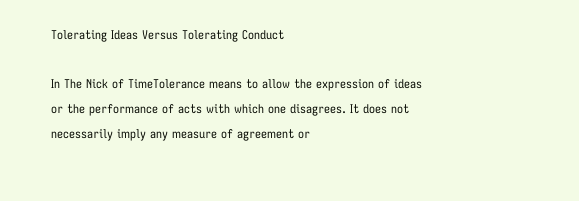Tolerating Ideas Versus Tolerating Conduct

In The Nick of TimeTolerance means to allow the expression of ideas or the performance of acts with which one disagrees. It does not necessarily imply any measure of agreement or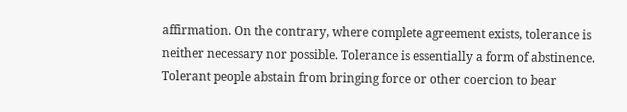affirmation. On the contrary, where complete agreement exists, tolerance is neither necessary nor possible. Tolerance is essentially a form of abstinence. Tolerant people abstain from bringing force or other coercion to bear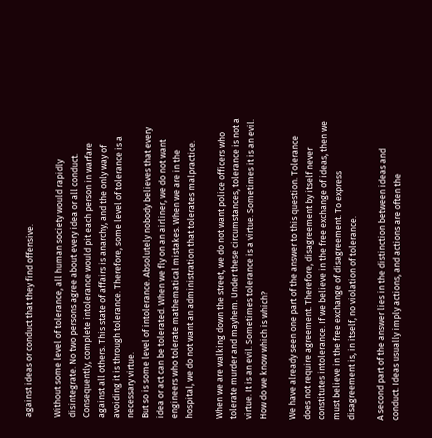against ideas or conduct that they find offensive.

Without some level of tolerance, all human society would rapidly disintegrate. No two persons agree about every idea or all conduct. Consequently, complete intolerance would pit each person in warfare against all others. This state of affairs is anarchy, and the only way of avoiding it is through tolerance. Therefore, some level of tolerance is a necessary virtue.
But so is some level of intolerance. Absolutely nobody believes that every idea or act can be tolerated. When we fly on an airliner, we do not want engineers who tolerate mathematical mistakes. When we are in the hospital, we do not want an administration that tolerates malpractice.

When we are walking down the street, we do not want police officers who tolerate murder and mayhem. Under these circumstances, tolerance is not a virtue. It is an evil. Sometimes tolerance is a virtue. Sometimes it is an evil. How do we know which is which?

We have already seen one part of the answer to this question. Tolerance does not require agreement. Therefore, disagreement by itself never constitutes intolerance. If we believe in the free exchange of ideas, then we must believe in the free exchange of disagreement. To express disagreement is, in itself, no violation of tolerance.

A second part of the answer lies in the distinction between ideas and conduct. Ideas usually imply actions, and actions are often the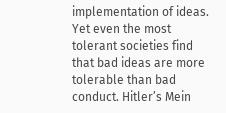implementation of ideas. Yet even the most tolerant societies find that bad ideas are more tolerable than bad conduct. Hitler’s Mein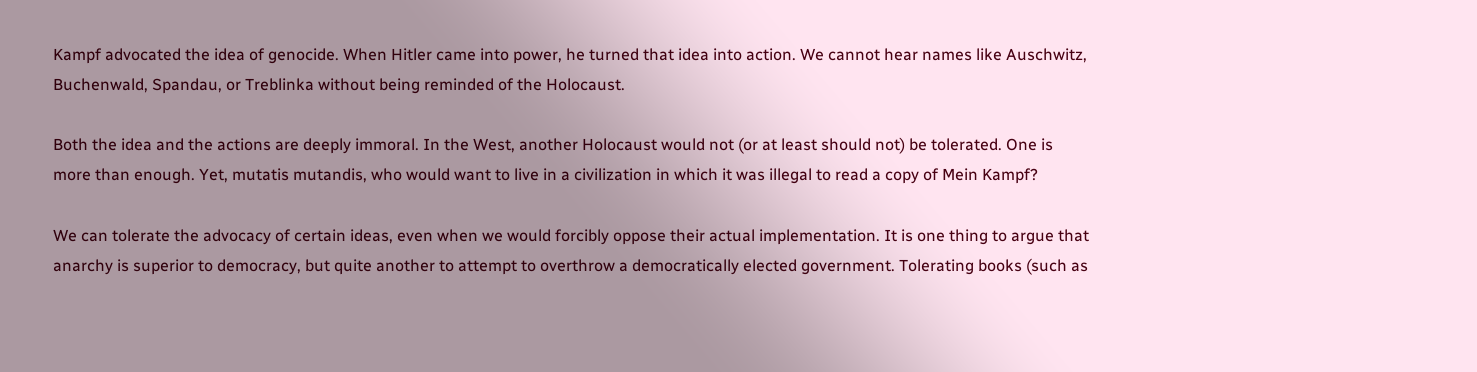Kampf advocated the idea of genocide. When Hitler came into power, he turned that idea into action. We cannot hear names like Auschwitz, Buchenwald, Spandau, or Treblinka without being reminded of the Holocaust.

Both the idea and the actions are deeply immoral. In the West, another Holocaust would not (or at least should not) be tolerated. One is more than enough. Yet, mutatis mutandis, who would want to live in a civilization in which it was illegal to read a copy of Mein Kampf?

We can tolerate the advocacy of certain ideas, even when we would forcibly oppose their actual implementation. It is one thing to argue that anarchy is superior to democracy, but quite another to attempt to overthrow a democratically elected government. Tolerating books (such as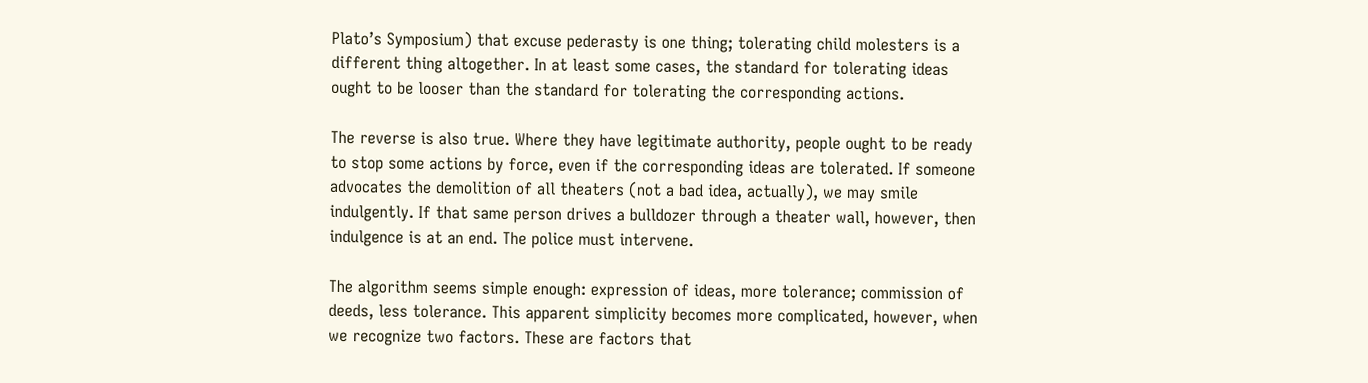Plato’s Symposium) that excuse pederasty is one thing; tolerating child molesters is a different thing altogether. In at least some cases, the standard for tolerating ideas ought to be looser than the standard for tolerating the corresponding actions.

The reverse is also true. Where they have legitimate authority, people ought to be ready to stop some actions by force, even if the corresponding ideas are tolerated. If someone advocates the demolition of all theaters (not a bad idea, actually), we may smile indulgently. If that same person drives a bulldozer through a theater wall, however, then indulgence is at an end. The police must intervene.

The algorithm seems simple enough: expression of ideas, more tolerance; commission of deeds, less tolerance. This apparent simplicity becomes more complicated, however, when we recognize two factors. These are factors that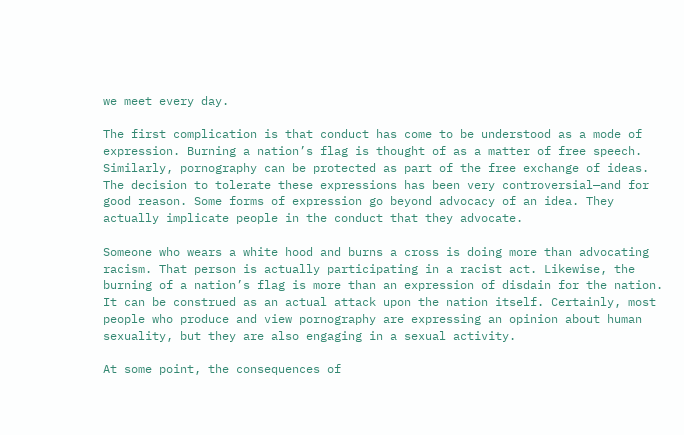we meet every day.

The first complication is that conduct has come to be understood as a mode of expression. Burning a nation’s flag is thought of as a matter of free speech. Similarly, pornography can be protected as part of the free exchange of ideas. The decision to tolerate these expressions has been very controversial—and for good reason. Some forms of expression go beyond advocacy of an idea. They actually implicate people in the conduct that they advocate.

Someone who wears a white hood and burns a cross is doing more than advocating racism. That person is actually participating in a racist act. Likewise, the burning of a nation’s flag is more than an expression of disdain for the nation. It can be construed as an actual attack upon the nation itself. Certainly, most people who produce and view pornography are expressing an opinion about human sexuality, but they are also engaging in a sexual activity.

At some point, the consequences of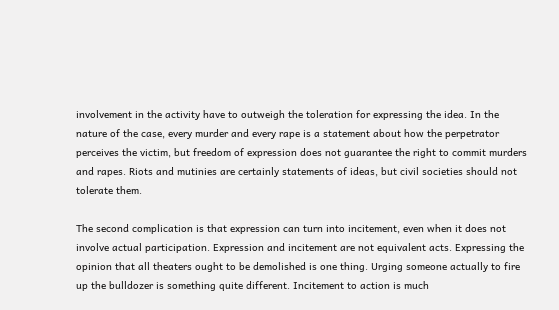involvement in the activity have to outweigh the toleration for expressing the idea. In the nature of the case, every murder and every rape is a statement about how the perpetrator perceives the victim, but freedom of expression does not guarantee the right to commit murders and rapes. Riots and mutinies are certainly statements of ideas, but civil societies should not tolerate them.

The second complication is that expression can turn into incitement, even when it does not involve actual participation. Expression and incitement are not equivalent acts. Expressing the opinion that all theaters ought to be demolished is one thing. Urging someone actually to fire up the bulldozer is something quite different. Incitement to action is much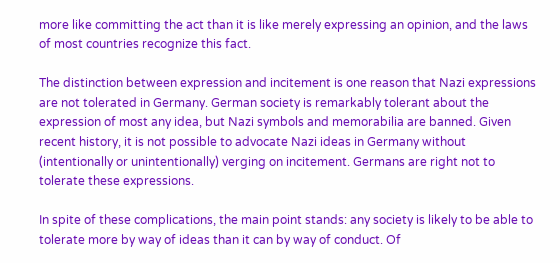more like committing the act than it is like merely expressing an opinion, and the laws of most countries recognize this fact.

The distinction between expression and incitement is one reason that Nazi expressions are not tolerated in Germany. German society is remarkably tolerant about the expression of most any idea, but Nazi symbols and memorabilia are banned. Given recent history, it is not possible to advocate Nazi ideas in Germany without (intentionally or unintentionally) verging on incitement. Germans are right not to tolerate these expressions.

In spite of these complications, the main point stands: any society is likely to be able to tolerate more by way of ideas than it can by way of conduct. Of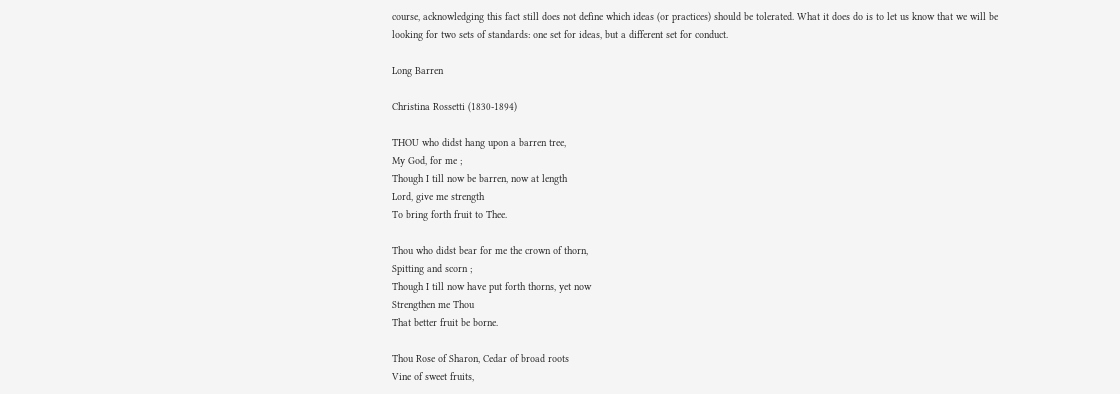course, acknowledging this fact still does not define which ideas (or practices) should be tolerated. What it does do is to let us know that we will be looking for two sets of standards: one set for ideas, but a different set for conduct.

Long Barren

Christina Rossetti (1830‐1894)

THOU who didst hang upon a barren tree,
My God, for me ;
Though I till now be barren, now at length
Lord, give me strength
To bring forth fruit to Thee.

Thou who didst bear for me the crown of thorn,
Spitting and scorn ;
Though I till now have put forth thorns, yet now
Strengthen me Thou
That better fruit be borne.

Thou Rose of Sharon, Cedar of broad roots
Vine of sweet fruits,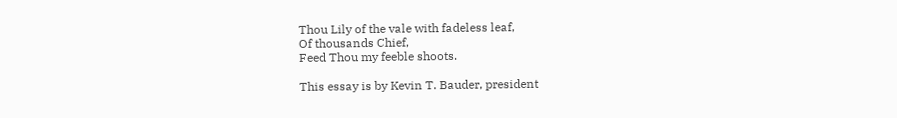Thou Lily of the vale with fadeless leaf,
Of thousands Chief,
Feed Thou my feeble shoots.

This essay is by Kevin T. Bauder, president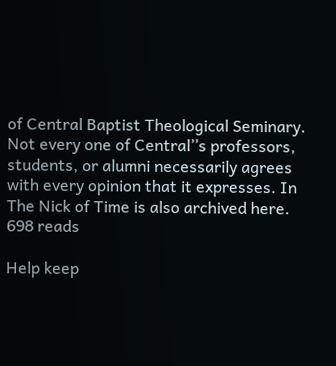of Central Baptist Theological Seminary. Not every one of Central’’s professors, students, or alumni necessarily agrees with every opinion that it expresses. In The Nick of Time is also archived here.
698 reads

Help keep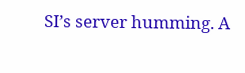SI’s server humming. A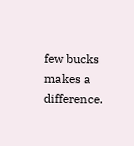few bucks makes a difference.